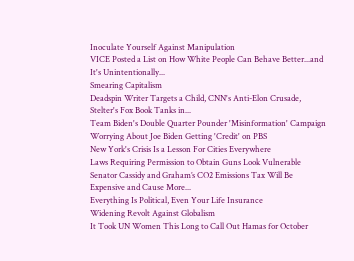Inoculate Yourself Against Manipulation
VICE Posted a List on How White People Can Behave Better...and It's Unintentionally...
Smearing Capitalism
Deadspin Writer Targets a Child, CNN's Anti-Elon Crusade, Stelter's Fox Book Tanks in...
Team Biden's Double Quarter Pounder 'Misinformation' Campaign
Worrying About Joe Biden Getting 'Credit' on PBS
New York's Crisis Is a Lesson For Cities Everywhere
Laws Requiring Permission to Obtain Guns Look Vulnerable
Senator Cassidy and Graham’s CO2 Emissions Tax Will Be Expensive and Cause More...
Everything Is Political, Even Your Life Insurance
Widening Revolt Against Globalism
It Took UN Women This Long to Call Out Hamas for October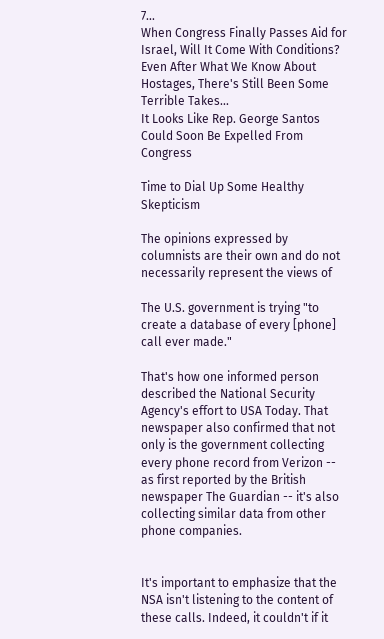7...
When Congress Finally Passes Aid for Israel, Will It Come With Conditions?
Even After What We Know About Hostages, There's Still Been Some Terrible Takes...
It Looks Like Rep. George Santos Could Soon Be Expelled From Congress

Time to Dial Up Some Healthy Skepticism

The opinions expressed by columnists are their own and do not necessarily represent the views of

The U.S. government is trying "to create a database of every [phone] call ever made."

That's how one informed person described the National Security Agency's effort to USA Today. That newspaper also confirmed that not only is the government collecting every phone record from Verizon -- as first reported by the British newspaper The Guardian -- it's also collecting similar data from other phone companies.


It's important to emphasize that the NSA isn't listening to the content of these calls. Indeed, it couldn't if it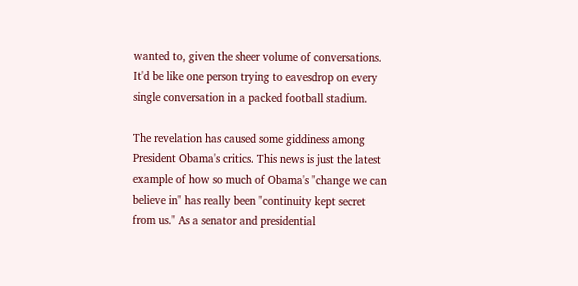wanted to, given the sheer volume of conversations. It'd be like one person trying to eavesdrop on every single conversation in a packed football stadium.

The revelation has caused some giddiness among President Obama's critics. This news is just the latest example of how so much of Obama's "change we can believe in" has really been "continuity kept secret from us." As a senator and presidential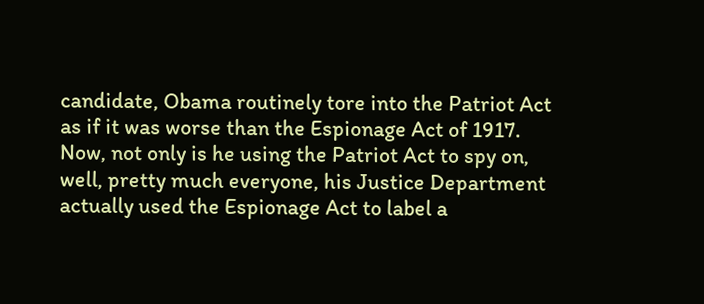candidate, Obama routinely tore into the Patriot Act as if it was worse than the Espionage Act of 1917. Now, not only is he using the Patriot Act to spy on, well, pretty much everyone, his Justice Department actually used the Espionage Act to label a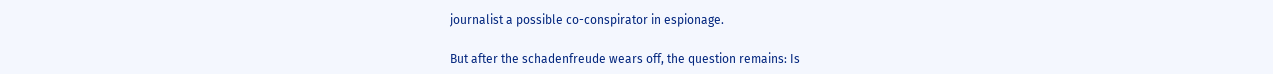journalist a possible co-conspirator in espionage.

But after the schadenfreude wears off, the question remains: Is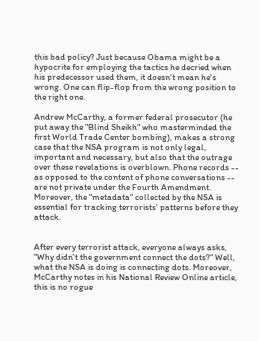this bad policy? Just because Obama might be a hypocrite for employing the tactics he decried when his predecessor used them, it doesn't mean he's wrong. One can flip-flop from the wrong position to the right one.

Andrew McCarthy, a former federal prosecutor (he put away the "Blind Sheikh" who masterminded the first World Trade Center bombing), makes a strong case that the NSA program is not only legal, important and necessary, but also that the outrage over these revelations is overblown. Phone records -- as opposed to the content of phone conversations -- are not private under the Fourth Amendment. Moreover, the "metadata" collected by the NSA is essential for tracking terrorists' patterns before they attack.


After every terrorist attack, everyone always asks, "Why didn't the government connect the dots?" Well, what the NSA is doing is connecting dots. Moreover, McCarthy notes in his National Review Online article, this is no rogue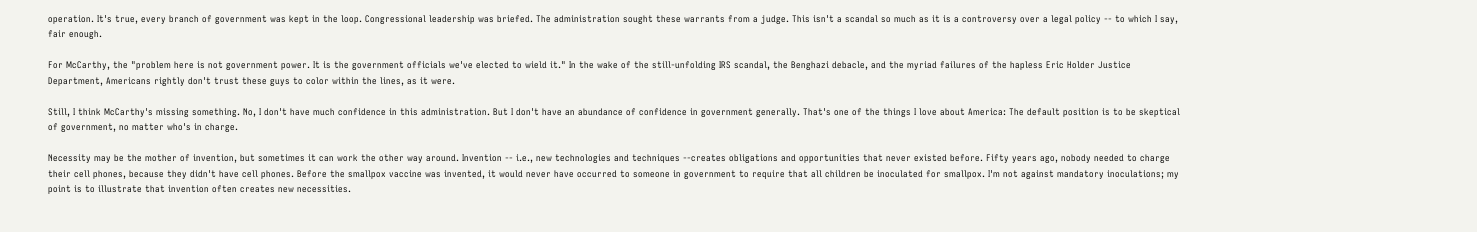operation. It's true, every branch of government was kept in the loop. Congressional leadership was briefed. The administration sought these warrants from a judge. This isn't a scandal so much as it is a controversy over a legal policy -- to which I say, fair enough.

For McCarthy, the "problem here is not government power. It is the government officials we've elected to wield it." In the wake of the still-unfolding IRS scandal, the Benghazi debacle, and the myriad failures of the hapless Eric Holder Justice Department, Americans rightly don't trust these guys to color within the lines, as it were.

Still, I think McCarthy's missing something. No, I don't have much confidence in this administration. But I don't have an abundance of confidence in government generally. That's one of the things I love about America: The default position is to be skeptical of government, no matter who's in charge.

Necessity may be the mother of invention, but sometimes it can work the other way around. Invention -- i.e., new technologies and techniques --creates obligations and opportunities that never existed before. Fifty years ago, nobody needed to charge their cell phones, because they didn't have cell phones. Before the smallpox vaccine was invented, it would never have occurred to someone in government to require that all children be inoculated for smallpox. I'm not against mandatory inoculations; my point is to illustrate that invention often creates new necessities.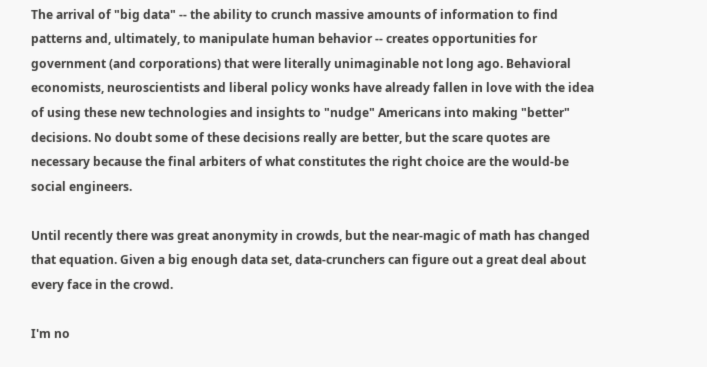The arrival of "big data" -- the ability to crunch massive amounts of information to find patterns and, ultimately, to manipulate human behavior -- creates opportunities for government (and corporations) that were literally unimaginable not long ago. Behavioral economists, neuroscientists and liberal policy wonks have already fallen in love with the idea of using these new technologies and insights to "nudge" Americans into making "better" decisions. No doubt some of these decisions really are better, but the scare quotes are necessary because the final arbiters of what constitutes the right choice are the would-be social engineers.

Until recently there was great anonymity in crowds, but the near-magic of math has changed that equation. Given a big enough data set, data-crunchers can figure out a great deal about every face in the crowd.

I'm no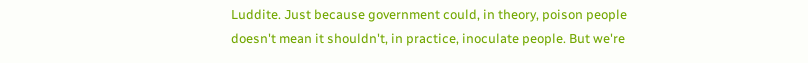Luddite. Just because government could, in theory, poison people doesn't mean it shouldn't, in practice, inoculate people. But we're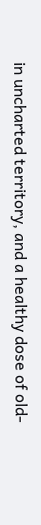in uncharted territory, and a healthy dose of old-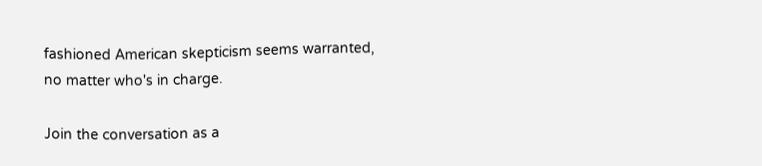fashioned American skepticism seems warranted, no matter who's in charge.

Join the conversation as a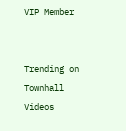VIP Member


Trending on Townhall Videos